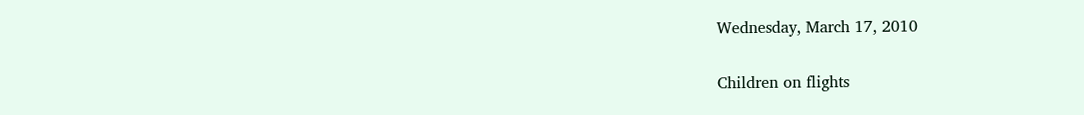Wednesday, March 17, 2010

Children on flights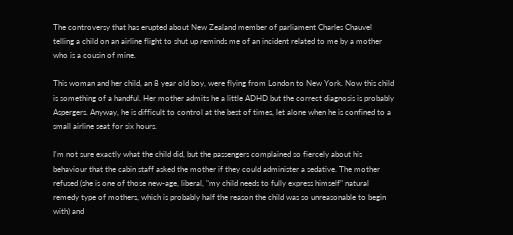The controversy that has erupted about New Zealand member of parliament Charles Chauvel telling a child on an airline flight to shut up reminds me of an incident related to me by a mother who is a cousin of mine.

This woman and her child, an 8 year old boy, were flying from London to New York. Now this child is something of a handful. Her mother admits he a little ADHD but the correct diagnosis is probably Aspergers. Anyway, he is difficult to control at the best of times, let alone when he is confined to a small airline seat for six hours.

I'm not sure exactly what the child did, but the passengers complained so fiercely about his behaviour that the cabin staff asked the mother if they could administer a sedative. The mother refused (she is one of those new-age, liberal, "my child needs to fully express himself" natural remedy type of mothers, which is probably half the reason the child was so unreasonable to begin with) and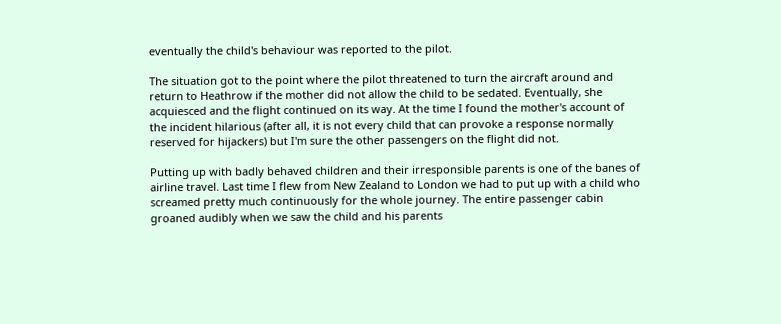eventually the child's behaviour was reported to the pilot.

The situation got to the point where the pilot threatened to turn the aircraft around and return to Heathrow if the mother did not allow the child to be sedated. Eventually, she acquiesced and the flight continued on its way. At the time I found the mother's account of the incident hilarious (after all, it is not every child that can provoke a response normally reserved for hijackers) but I'm sure the other passengers on the flight did not.

Putting up with badly behaved children and their irresponsible parents is one of the banes of airline travel. Last time I flew from New Zealand to London we had to put up with a child who screamed pretty much continuously for the whole journey. The entire passenger cabin groaned audibly when we saw the child and his parents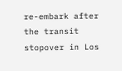re-embark after the transit stopover in Los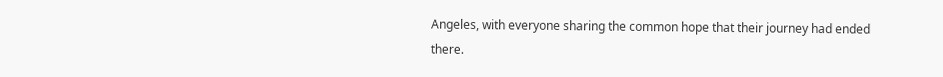Angeles, with everyone sharing the common hope that their journey had ended there.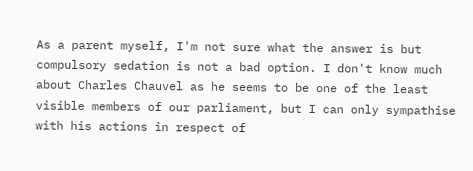As a parent myself, I'm not sure what the answer is but compulsory sedation is not a bad option. I don't know much about Charles Chauvel as he seems to be one of the least visible members of our parliament, but I can only sympathise with his actions in respect of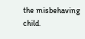the misbehaving child.